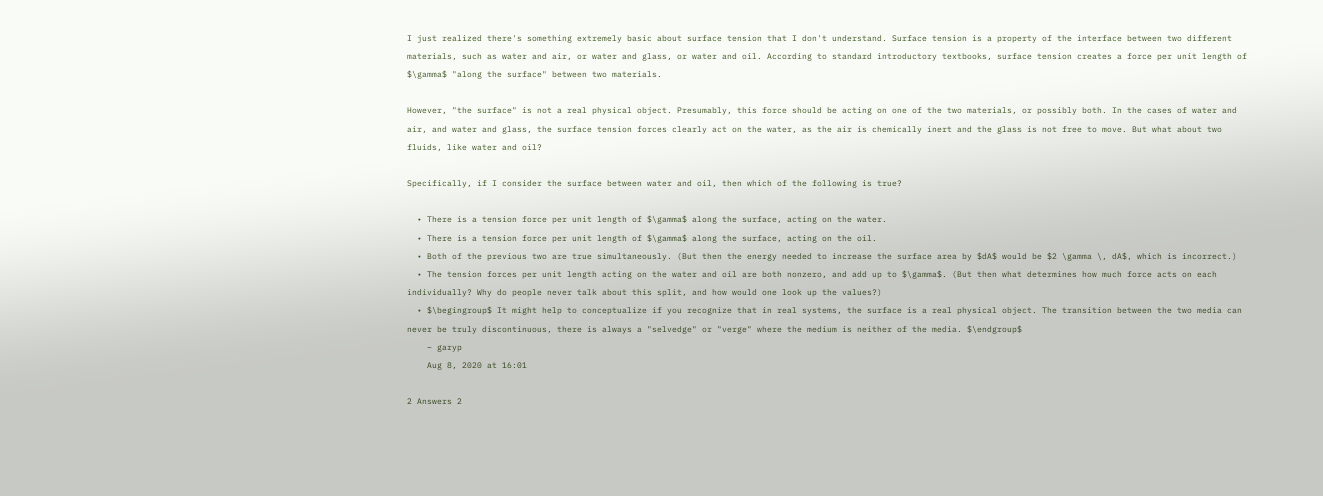I just realized there's something extremely basic about surface tension that I don't understand. Surface tension is a property of the interface between two different materials, such as water and air, or water and glass, or water and oil. According to standard introductory textbooks, surface tension creates a force per unit length of $\gamma$ "along the surface" between two materials.

However, "the surface" is not a real physical object. Presumably, this force should be acting on one of the two materials, or possibly both. In the cases of water and air, and water and glass, the surface tension forces clearly act on the water, as the air is chemically inert and the glass is not free to move. But what about two fluids, like water and oil?

Specifically, if I consider the surface between water and oil, then which of the following is true?

  • There is a tension force per unit length of $\gamma$ along the surface, acting on the water.
  • There is a tension force per unit length of $\gamma$ along the surface, acting on the oil.
  • Both of the previous two are true simultaneously. (But then the energy needed to increase the surface area by $dA$ would be $2 \gamma \, dA$, which is incorrect.)
  • The tension forces per unit length acting on the water and oil are both nonzero, and add up to $\gamma$. (But then what determines how much force acts on each individually? Why do people never talk about this split, and how would one look up the values?)
  • $\begingroup$ It might help to conceptualize if you recognize that in real systems, the surface is a real physical object. The transition between the two media can never be truly discontinuous, there is always a "selvedge" or "verge" where the medium is neither of the media. $\endgroup$
    – garyp
    Aug 8, 2020 at 16:01

2 Answers 2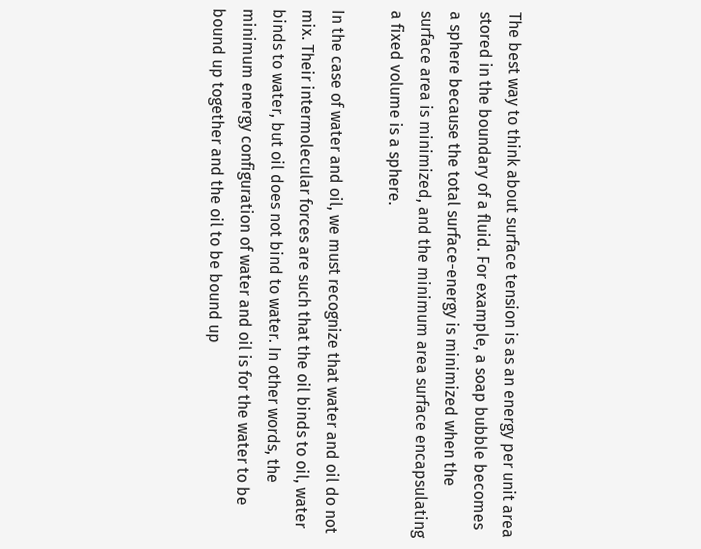The best way to think about surface tension is as an energy per unit area stored in the boundary of a fluid. For example, a soap bubble becomes a sphere because the total surface-energy is minimized when the surface area is minimized, and the minimum area surface encapsulating a fixed volume is a sphere.

In the case of water and oil, we must recognize that water and oil do not mix. Their intermolecular forces are such that the oil binds to oil, water binds to water, but oil does not bind to water. In other words, the minimum energy configuration of water and oil is for the water to be bound up together and the oil to be bound up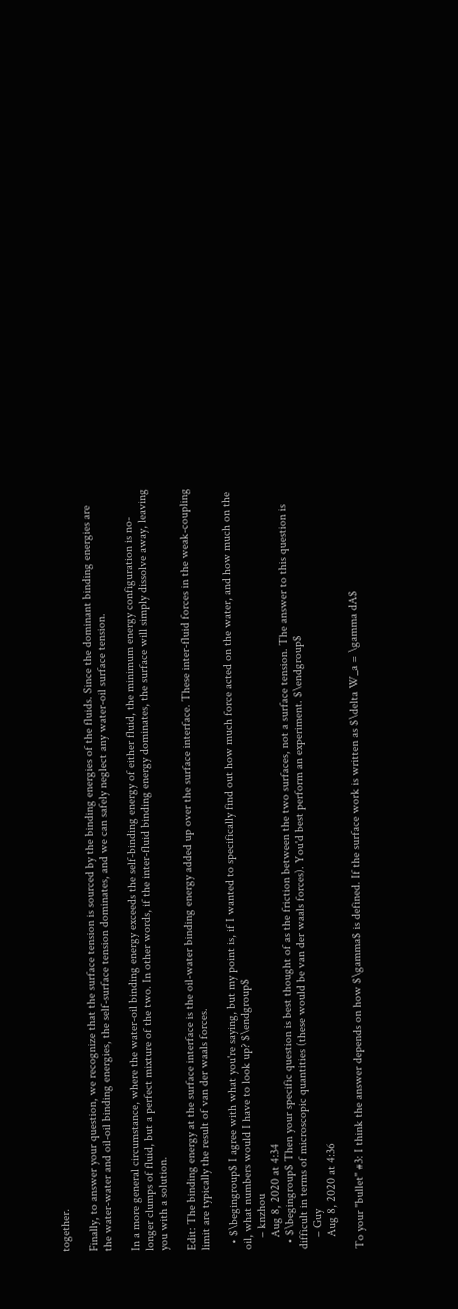together.

Finally, to answer your question, we recognize that the surface tension is sourced by the binding energies of the fluids. Since the dominant binding energies are the water-water and oil-oil binding energies, the self-surface tension dominates, and we can safely neglect any water-oil surface tension.

In a more general circumstance, where the water-oil binding energy exceeds the self-binding energy of either fluid, the minimum energy configuration is no-longer clumps of fluid, but a perfect mixture of the two. In other words, if the inter-fluid binding energy dominates, the surface will simply dissolve away, leaving you with a solution.

Edit: The binding energy at the surface interface is the oil-water binding energy added up over the surface interface. These inter-fluid forces in the weak-coupling limit are typically the result of van der waals forces.

  • $\begingroup$ I agree with what you're saying, but my point is, if I wanted to specifically find out how much force acted on the water, and how much on the oil, what numbers would I have to look up? $\endgroup$
    – knzhou
    Aug 8, 2020 at 4:34
  • $\begingroup$ Then your specific question is best thought of as the friction between the two surfaces, not a surface tension. The answer to this question is difficult in terms of microscopic quantities (these would be van der waals forces). You'd best perform an experiment. $\endgroup$
    – Guy
    Aug 8, 2020 at 4:36

To your "bullet" #3: I think the answer depends on how $\gamma$ is defined. If the surface work is written as $\delta W_a = \gamma dA$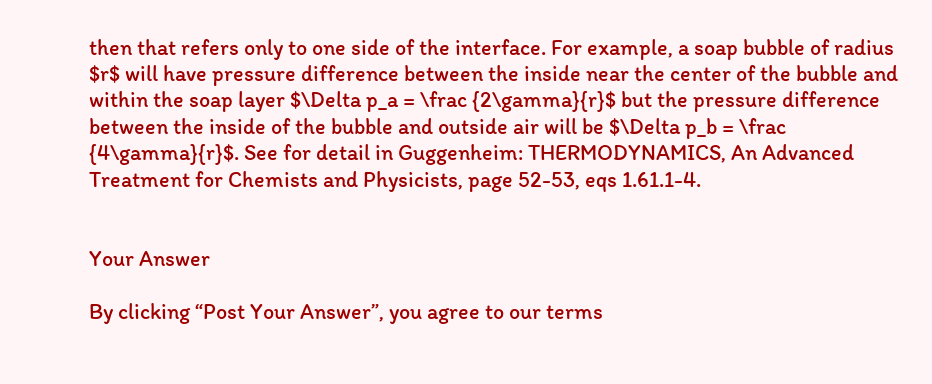then that refers only to one side of the interface. For example, a soap bubble of radius $r$ will have pressure difference between the inside near the center of the bubble and within the soap layer $\Delta p_a = \frac {2\gamma}{r}$ but the pressure difference between the inside of the bubble and outside air will be $\Delta p_b = \frac {4\gamma}{r}$. See for detail in Guggenheim: THERMODYNAMICS, An Advanced Treatment for Chemists and Physicists, page 52-53, eqs 1.61.1-4.


Your Answer

By clicking “Post Your Answer”, you agree to our terms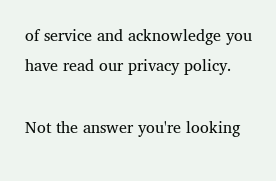of service and acknowledge you have read our privacy policy.

Not the answer you're looking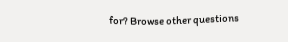for? Browse other questions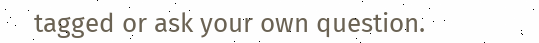tagged or ask your own question.